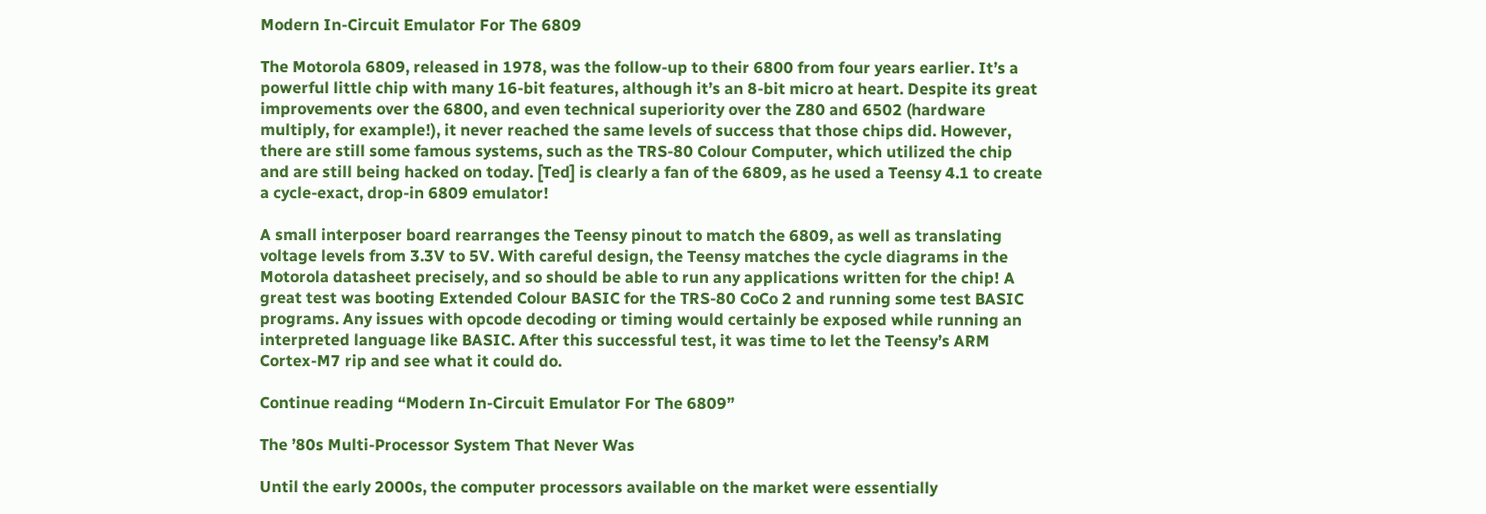Modern In-Circuit Emulator For The 6809

The Motorola 6809, released in 1978, was the follow-up to their 6800 from four years earlier. It’s a powerful little chip with many 16-bit features, although it’s an 8-bit micro at heart. Despite its great improvements over the 6800, and even technical superiority over the Z80 and 6502 (hardware multiply, for example!), it never reached the same levels of success that those chips did. However, there are still some famous systems, such as the TRS-80 Colour Computer, which utilized the chip and are still being hacked on today. [Ted] is clearly a fan of the 6809, as he used a Teensy 4.1 to create a cycle-exact, drop-in 6809 emulator!

A small interposer board rearranges the Teensy pinout to match the 6809, as well as translating voltage levels from 3.3V to 5V. With careful design, the Teensy matches the cycle diagrams in the Motorola datasheet precisely, and so should be able to run any applications written for the chip! A great test was booting Extended Colour BASIC for the TRS-80 CoCo 2 and running some test BASIC programs. Any issues with opcode decoding or timing would certainly be exposed while running an interpreted language like BASIC. After this successful test, it was time to let the Teensy’s ARM Cortex-M7 rip and see what it could do.

Continue reading “Modern In-Circuit Emulator For The 6809”

The ’80s Multi-Processor System That Never Was

Until the early 2000s, the computer processors available on the market were essentially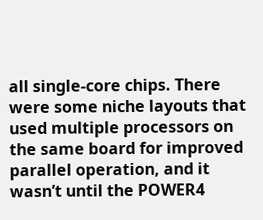all single-core chips. There were some niche layouts that used multiple processors on the same board for improved parallel operation, and it wasn’t until the POWER4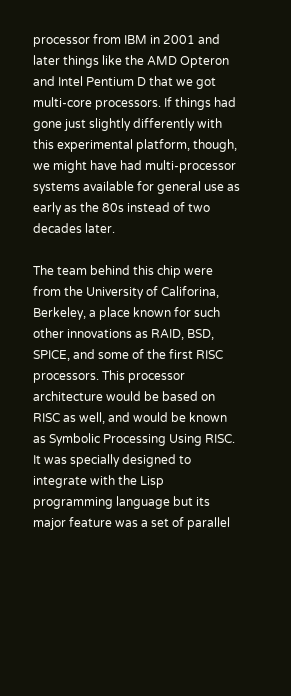processor from IBM in 2001 and later things like the AMD Opteron and Intel Pentium D that we got multi-core processors. If things had gone just slightly differently with this experimental platform, though, we might have had multi-processor systems available for general use as early as the 80s instead of two decades later.

The team behind this chip were from the University of Califorina, Berkeley, a place known for such other innovations as RAID, BSD, SPICE, and some of the first RISC processors. This processor architecture would be based on RISC as well, and would be known as Symbolic Processing Using RISC. It was specially designed to integrate with the Lisp programming language but its major feature was a set of parallel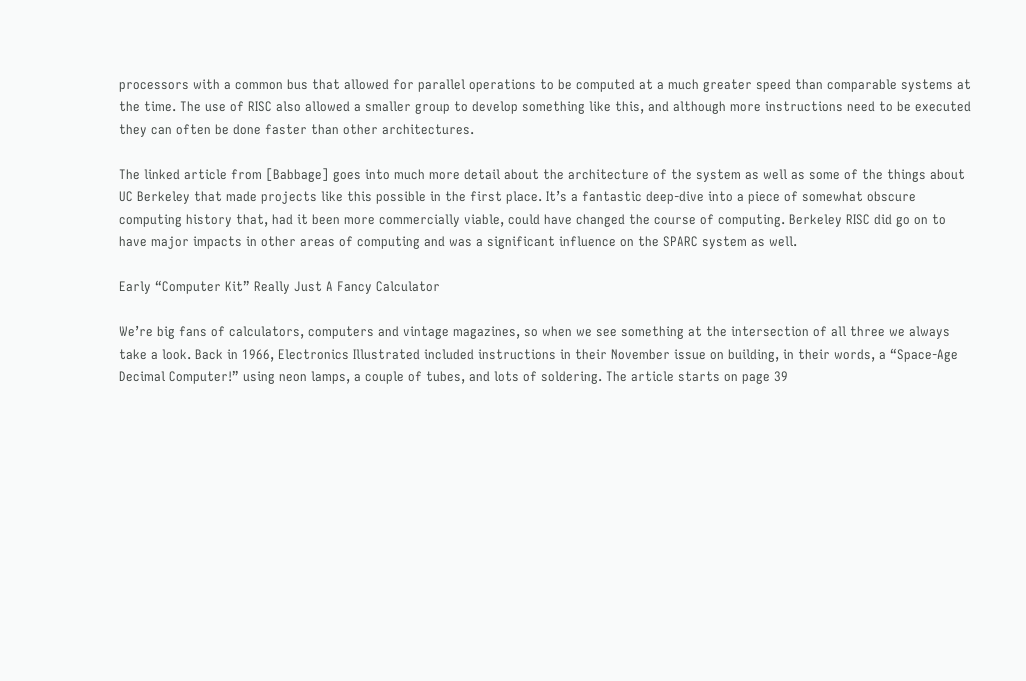processors with a common bus that allowed for parallel operations to be computed at a much greater speed than comparable systems at the time. The use of RISC also allowed a smaller group to develop something like this, and although more instructions need to be executed they can often be done faster than other architectures.

The linked article from [Babbage] goes into much more detail about the architecture of the system as well as some of the things about UC Berkeley that made projects like this possible in the first place. It’s a fantastic deep-dive into a piece of somewhat obscure computing history that, had it been more commercially viable, could have changed the course of computing. Berkeley RISC did go on to have major impacts in other areas of computing and was a significant influence on the SPARC system as well.

Early “Computer Kit” Really Just A Fancy Calculator

We’re big fans of calculators, computers and vintage magazines, so when we see something at the intersection of all three we always take a look. Back in 1966, Electronics Illustrated included instructions in their November issue on building, in their words, a “Space-Age Decimal Computer!” using neon lamps, a couple of tubes, and lots of soldering. The article starts on page 39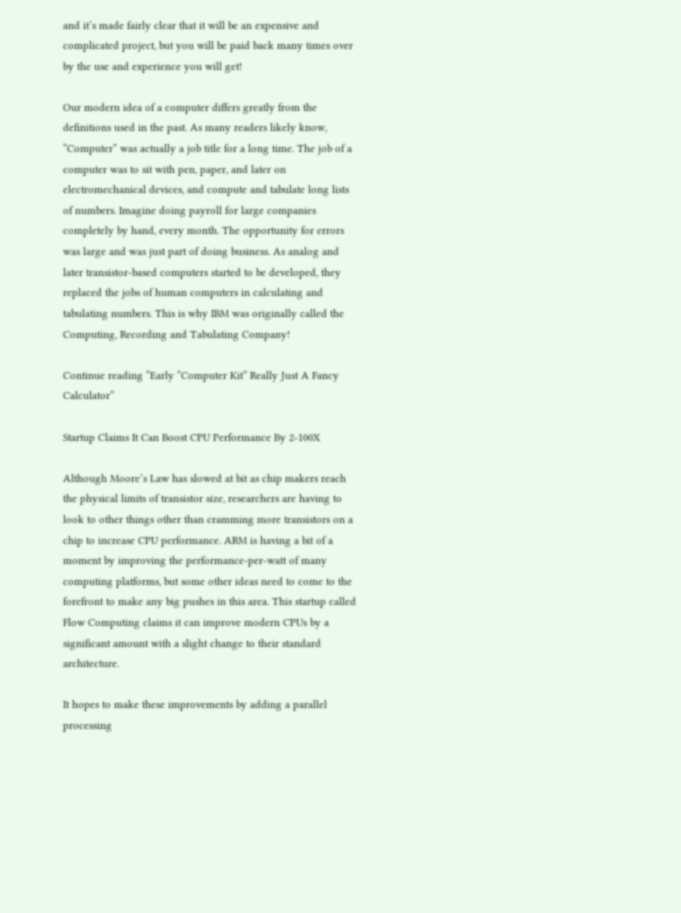and it’s made fairly clear that it will be an expensive and complicated project, but you will be paid back many times over by the use and experience you will get!

Our modern idea of a computer differs greatly from the definitions used in the past. As many readers likely know, “Computer” was actually a job title for a long time. The job of a computer was to sit with pen, paper, and later on electromechanical devices, and compute and tabulate long lists of numbers. Imagine doing payroll for large companies completely by hand, every month. The opportunity for errors was large and was just part of doing business. As analog and later transistor-based computers started to be developed, they replaced the jobs of human computers in calculating and tabulating numbers. This is why IBM was originally called the Computing, Recording and Tabulating Company!

Continue reading “Early “Computer Kit” Really Just A Fancy Calculator”

Startup Claims It Can Boost CPU Performance By 2-100X

Although Moore’s Law has slowed at bit as chip makers reach the physical limits of transistor size, researchers are having to look to other things other than cramming more transistors on a chip to increase CPU performance. ARM is having a bit of a moment by improving the performance-per-watt of many computing platforms, but some other ideas need to come to the forefront to make any big pushes in this area. This startup called Flow Computing claims it can improve modern CPUs by a significant amount with a slight change to their standard architecture.

It hopes to make these improvements by adding a parallel processing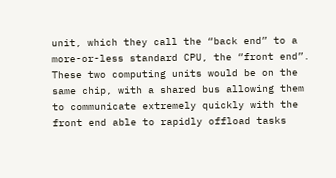unit, which they call the “back end” to a more-or-less standard CPU, the “front end”. These two computing units would be on the same chip, with a shared bus allowing them to communicate extremely quickly with the front end able to rapidly offload tasks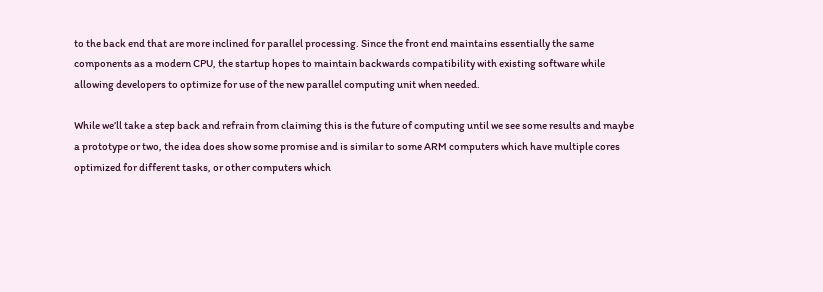to the back end that are more inclined for parallel processing. Since the front end maintains essentially the same components as a modern CPU, the startup hopes to maintain backwards compatibility with existing software while allowing developers to optimize for use of the new parallel computing unit when needed.

While we’ll take a step back and refrain from claiming this is the future of computing until we see some results and maybe a prototype or two, the idea does show some promise and is similar to some ARM computers which have multiple cores optimized for different tasks, or other computers which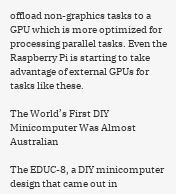offload non-graphics tasks to a GPU which is more optimized for processing parallel tasks. Even the Raspberry Pi is starting to take advantage of external GPUs for tasks like these.

The World’s First DIY Minicomputer Was Almost Australian

The EDUC-8, a DIY minicomputer design that came out in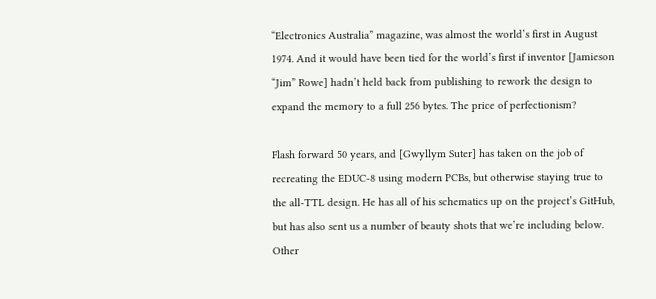“Electronics Australia” magazine, was almost the world’s first in August 1974. And it would have been tied for the world’s first if inventor [Jamieson “Jim” Rowe] hadn’t held back from publishing to rework the design to expand the memory to a full 256 bytes. The price of perfectionism?

Flash forward 50 years, and [Gwyllym Suter] has taken on the job of recreating the EDUC-8 using modern PCBs, but otherwise staying true to the all-TTL design. He has all of his schematics up on the project’s GitHub, but has also sent us a number of beauty shots that we’re including below. Other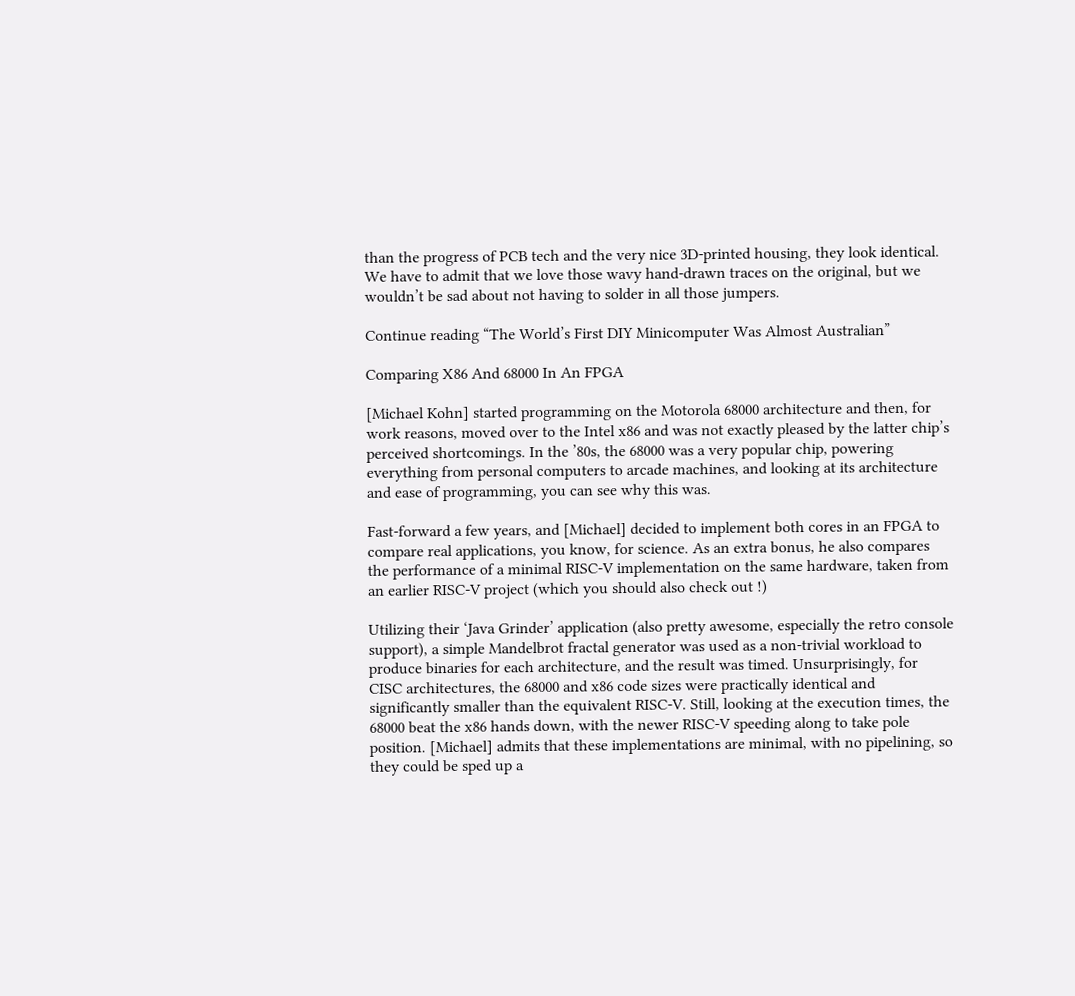than the progress of PCB tech and the very nice 3D-printed housing, they look identical. We have to admit that we love those wavy hand-drawn traces on the original, but we wouldn’t be sad about not having to solder in all those jumpers.

Continue reading “The World’s First DIY Minicomputer Was Almost Australian”

Comparing X86 And 68000 In An FPGA

[Michael Kohn] started programming on the Motorola 68000 architecture and then, for work reasons, moved over to the Intel x86 and was not exactly pleased by the latter chip’s perceived shortcomings. In the ’80s, the 68000 was a very popular chip, powering everything from personal computers to arcade machines, and looking at its architecture and ease of programming, you can see why this was.

Fast-forward a few years, and [Michael] decided to implement both cores in an FPGA to compare real applications, you know, for science. As an extra bonus, he also compares the performance of a minimal RISC-V implementation on the same hardware, taken from an earlier RISC-V project (which you should also check out !)

Utilizing their ‘Java Grinder’ application (also pretty awesome, especially the retro console support), a simple Mandelbrot fractal generator was used as a non-trivial workload to produce binaries for each architecture, and the result was timed. Unsurprisingly, for CISC architectures, the 68000 and x86 code sizes were practically identical and significantly smaller than the equivalent RISC-V. Still, looking at the execution times, the 68000 beat the x86 hands down, with the newer RISC-V speeding along to take pole position. [Michael] admits that these implementations are minimal, with no pipelining, so they could be sped up a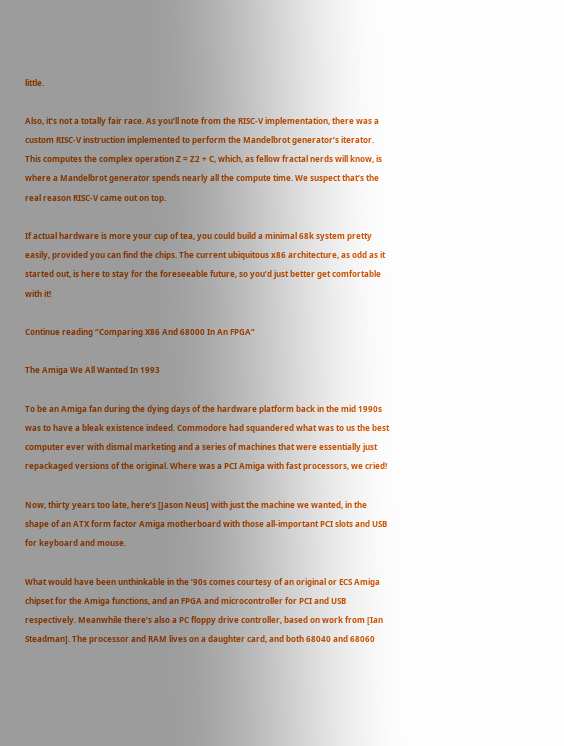little.

Also, it’s not a totally fair race. As you’ll note from the RISC-V implementation, there was a custom RISC-V instruction implemented to perform the Mandelbrot generator’s iterator. This computes the complex operation Z = Z2 + C, which, as fellow fractal nerds will know, is where a Mandelbrot generator spends nearly all the compute time. We suspect that’s the real reason RISC-V came out on top.

If actual hardware is more your cup of tea, you could build a minimal 68k system pretty easily, provided you can find the chips. The current ubiquitous x86 architecture, as odd as it started out, is here to stay for the foreseeable future, so you’d just better get comfortable with it!

Continue reading “Comparing X86 And 68000 In An FPGA”

The Amiga We All Wanted In 1993

To be an Amiga fan during the dying days of the hardware platform back in the mid 1990s was to have a bleak existence indeed. Commodore had squandered what was to us the best computer ever with dismal marketing and a series of machines that were essentially just repackaged versions of the original. Where was a PCI Amiga with fast processors, we cried!

Now, thirty years too late, here’s [Jason Neus] with just the machine we wanted, in the shape of an ATX form factor Amiga motherboard with those all-important PCI slots and USB for keyboard and mouse.

What would have been unthinkable in the ’90s comes courtesy of an original or ECS Amiga chipset for the Amiga functions, and an FPGA and microcontroller for PCI and USB respectively. Meanwhile there’s also a PC floppy drive controller, based on work from [Ian Steadman]. The processor and RAM lives on a daughter card, and both 68040 and 68060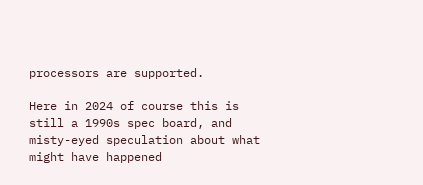processors are supported.

Here in 2024 of course this is still a 1990s spec board, and misty-eyed speculation about what might have happened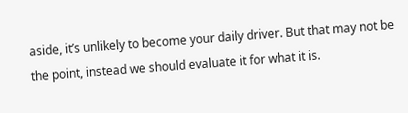aside, it’s unlikely to become your daily driver. But that may not be the point, instead we should evaluate it for what it is.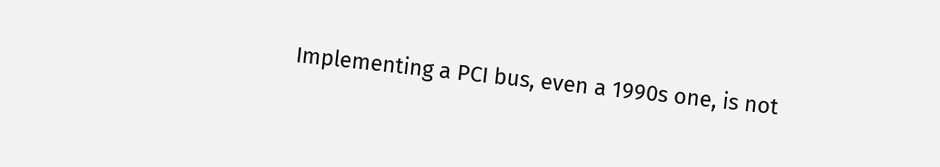Implementing a PCI bus, even a 1990s one, is not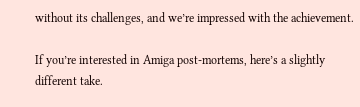without its challenges, and we’re impressed with the achievement.

If you’re interested in Amiga post-mortems, here’s a slightly different take.